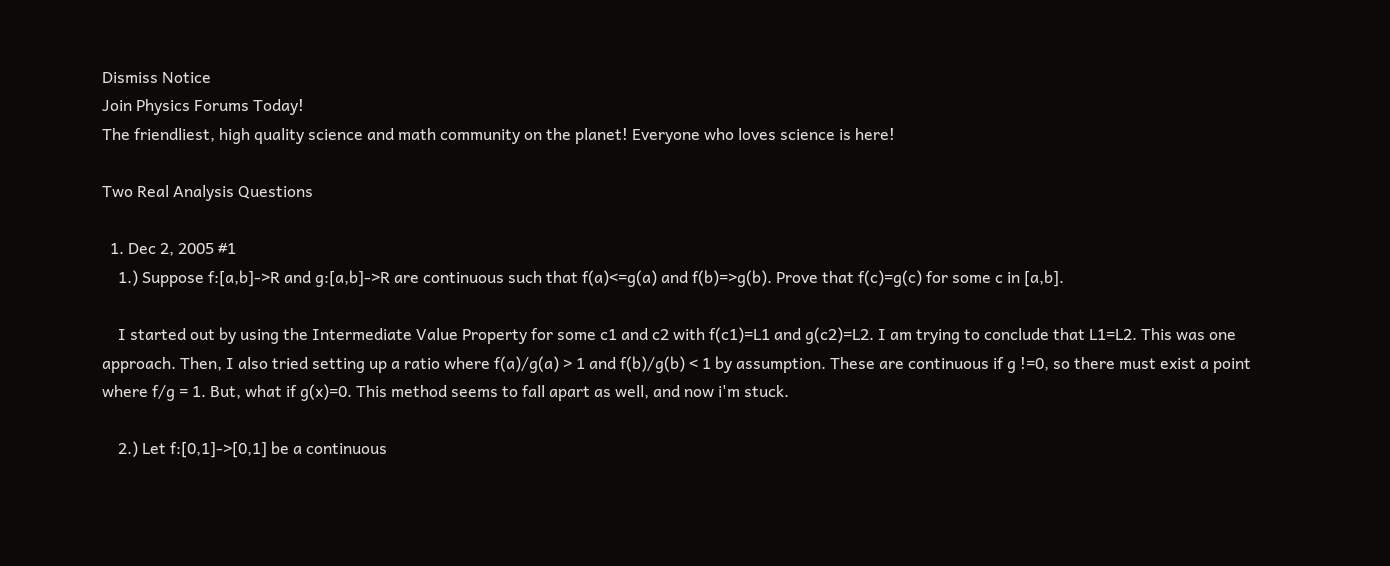Dismiss Notice
Join Physics Forums Today!
The friendliest, high quality science and math community on the planet! Everyone who loves science is here!

Two Real Analysis Questions

  1. Dec 2, 2005 #1
    1.) Suppose f:[a,b]->R and g:[a,b]->R are continuous such that f(a)<=g(a) and f(b)=>g(b). Prove that f(c)=g(c) for some c in [a,b].

    I started out by using the Intermediate Value Property for some c1 and c2 with f(c1)=L1 and g(c2)=L2. I am trying to conclude that L1=L2. This was one approach. Then, I also tried setting up a ratio where f(a)/g(a) > 1 and f(b)/g(b) < 1 by assumption. These are continuous if g !=0, so there must exist a point where f/g = 1. But, what if g(x)=0. This method seems to fall apart as well, and now i'm stuck.

    2.) Let f:[0,1]->[0,1] be a continuous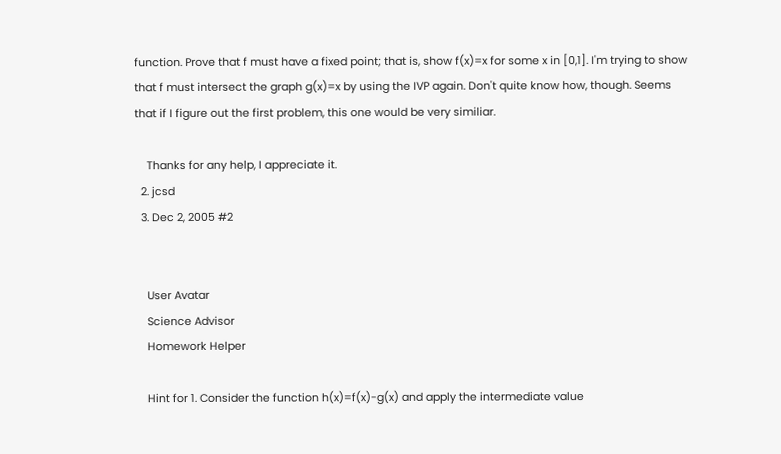function. Prove that f must have a fixed point; that is, show f(x)=x for some x in [0,1]. I'm trying to show that f must intersect the graph g(x)=x by using the IVP again. Don't quite know how, though. Seems that if I figure out the first problem, this one would be very similiar.

    Thanks for any help, I appreciate it.
  2. jcsd
  3. Dec 2, 2005 #2


    User Avatar
    Science Advisor
    Homework Helper

    Hint for 1. Consider the function h(x)=f(x)-g(x) and apply the intermediate value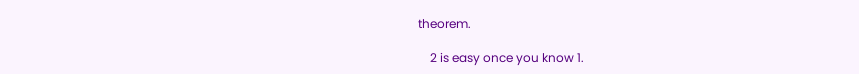theorem.

    2 is easy once you know 1.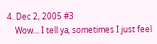4. Dec 2, 2005 #3
    Wow... I tell ya, sometimes I just feel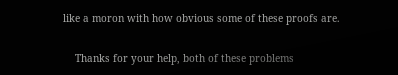like a moron with how obvious some of these proofs are.

    Thanks for your help, both of these problems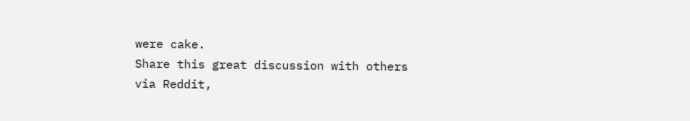were cake.
Share this great discussion with others via Reddit,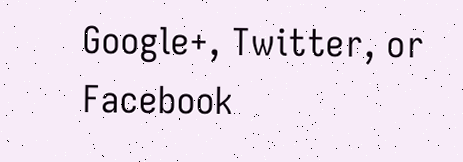Google+, Twitter, or Facebook